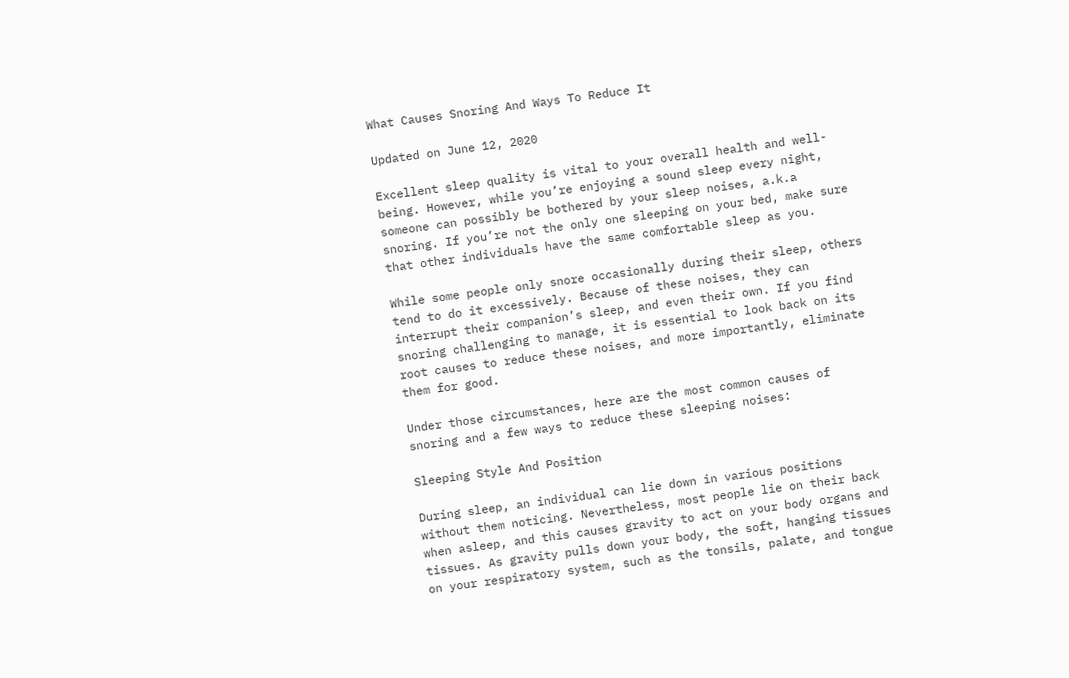What Causes Snoring And Ways To Reduce It

Updated on June 12, 2020

Excellent sleep quality is vital to your overall health and well-being. However, while you’re enjoying a sound sleep every night, someone can possibly be bothered by your sleep noises, a.k.a snoring. If you’re not the only one sleeping on your bed, make sure that other individuals have the same comfortable sleep as you.

While some people only snore occasionally during their sleep, others tend to do it excessively. Because of these noises, they can interrupt their companion’s sleep, and even their own. If you find snoring challenging to manage, it is essential to look back on its root causes to reduce these noises, and more importantly, eliminate them for good.

Under those circumstances, here are the most common causes of snoring and a few ways to reduce these sleeping noises:

Sleeping Style And Position

During sleep, an individual can lie down in various positions without them noticing. Nevertheless, most people lie on their back when asleep, and this causes gravity to act on your body organs and tissues. As gravity pulls down your body, the soft, hanging tissues on your respiratory system, such as the tonsils, palate, and tongue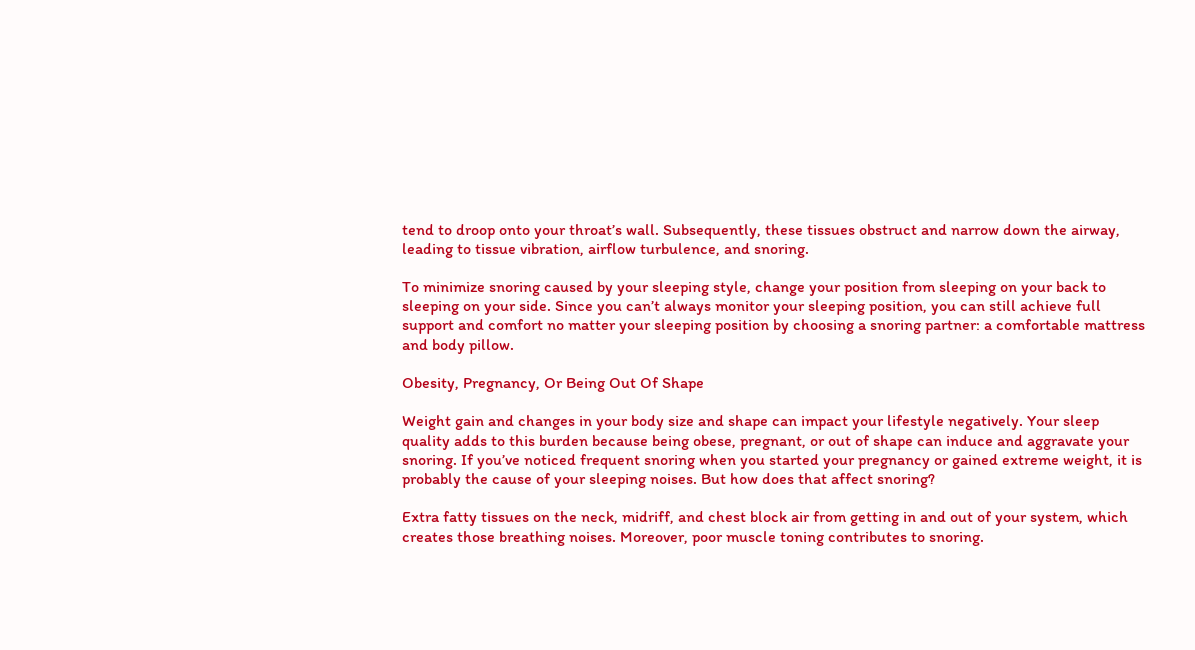tend to droop onto your throat’s wall. Subsequently, these tissues obstruct and narrow down the airway, leading to tissue vibration, airflow turbulence, and snoring.

To minimize snoring caused by your sleeping style, change your position from sleeping on your back to sleeping on your side. Since you can’t always monitor your sleeping position, you can still achieve full support and comfort no matter your sleeping position by choosing a snoring partner: a comfortable mattress and body pillow.

Obesity, Pregnancy, Or Being Out Of Shape

Weight gain and changes in your body size and shape can impact your lifestyle negatively. Your sleep quality adds to this burden because being obese, pregnant, or out of shape can induce and aggravate your snoring. If you’ve noticed frequent snoring when you started your pregnancy or gained extreme weight, it is probably the cause of your sleeping noises. But how does that affect snoring?

Extra fatty tissues on the neck, midriff, and chest block air from getting in and out of your system, which creates those breathing noises. Moreover, poor muscle toning contributes to snoring.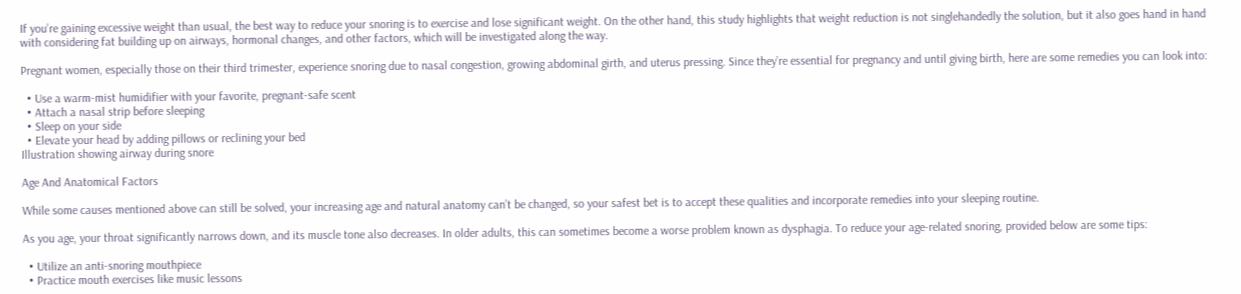If you’re gaining excessive weight than usual, the best way to reduce your snoring is to exercise and lose significant weight. On the other hand, this study highlights that weight reduction is not singlehandedly the solution, but it also goes hand in hand with considering fat building up on airways, hormonal changes, and other factors, which will be investigated along the way.

Pregnant women, especially those on their third trimester, experience snoring due to nasal congestion, growing abdominal girth, and uterus pressing. Since they’re essential for pregnancy and until giving birth, here are some remedies you can look into:

  • Use a warm-mist humidifier with your favorite, pregnant-safe scent
  • Attach a nasal strip before sleeping
  • Sleep on your side
  • Elevate your head by adding pillows or reclining your bed
Illustration showing airway during snore

Age And Anatomical Factors

While some causes mentioned above can still be solved, your increasing age and natural anatomy can’t be changed, so your safest bet is to accept these qualities and incorporate remedies into your sleeping routine.

As you age, your throat significantly narrows down, and its muscle tone also decreases. In older adults, this can sometimes become a worse problem known as dysphagia. To reduce your age-related snoring, provided below are some tips:

  • Utilize an anti-snoring mouthpiece
  • Practice mouth exercises like music lessons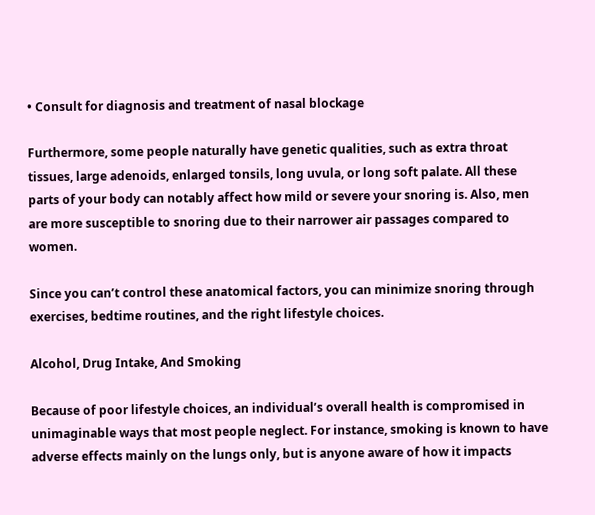• Consult for diagnosis and treatment of nasal blockage

Furthermore, some people naturally have genetic qualities, such as extra throat tissues, large adenoids, enlarged tonsils, long uvula, or long soft palate. All these parts of your body can notably affect how mild or severe your snoring is. Also, men are more susceptible to snoring due to their narrower air passages compared to women.

Since you can’t control these anatomical factors, you can minimize snoring through exercises, bedtime routines, and the right lifestyle choices.

Alcohol, Drug Intake, And Smoking

Because of poor lifestyle choices, an individual’s overall health is compromised in unimaginable ways that most people neglect. For instance, smoking is known to have adverse effects mainly on the lungs only, but is anyone aware of how it impacts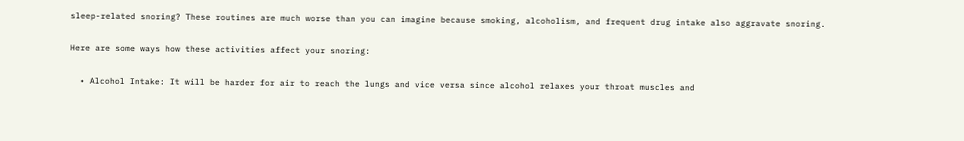sleep-related snoring? These routines are much worse than you can imagine because smoking, alcoholism, and frequent drug intake also aggravate snoring.

Here are some ways how these activities affect your snoring:

  • Alcohol Intake: It will be harder for air to reach the lungs and vice versa since alcohol relaxes your throat muscles and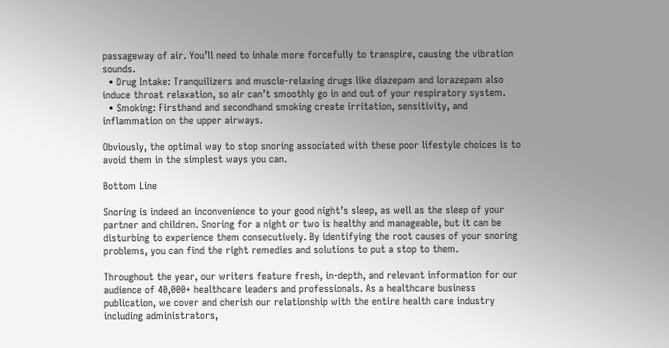passageway of air. You’ll need to inhale more forcefully to transpire, causing the vibration sounds.
  • Drug Intake: Tranquilizers and muscle-relaxing drugs like diazepam and lorazepam also induce throat relaxation, so air can’t smoothly go in and out of your respiratory system.
  • Smoking: Firsthand and secondhand smoking create irritation, sensitivity, and inflammation on the upper airways.

Obviously, the optimal way to stop snoring associated with these poor lifestyle choices is to avoid them in the simplest ways you can.

Bottom Line

Snoring is indeed an inconvenience to your good night’s sleep, as well as the sleep of your partner and children. Snoring for a night or two is healthy and manageable, but it can be disturbing to experience them consecutively. By identifying the root causes of your snoring problems, you can find the right remedies and solutions to put a stop to them.

Throughout the year, our writers feature fresh, in-depth, and relevant information for our audience of 40,000+ healthcare leaders and professionals. As a healthcare business publication, we cover and cherish our relationship with the entire health care industry including administrators,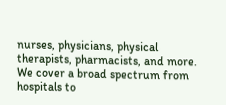nurses, physicians, physical therapists, pharmacists, and more. We cover a broad spectrum from hospitals to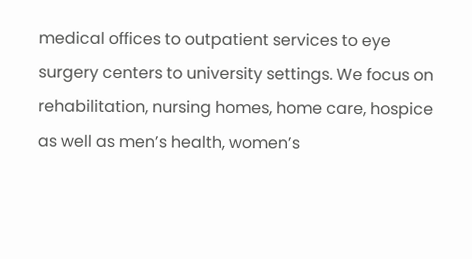medical offices to outpatient services to eye surgery centers to university settings. We focus on rehabilitation, nursing homes, home care, hospice as well as men’s health, women’s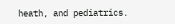heath, and pediatrics.